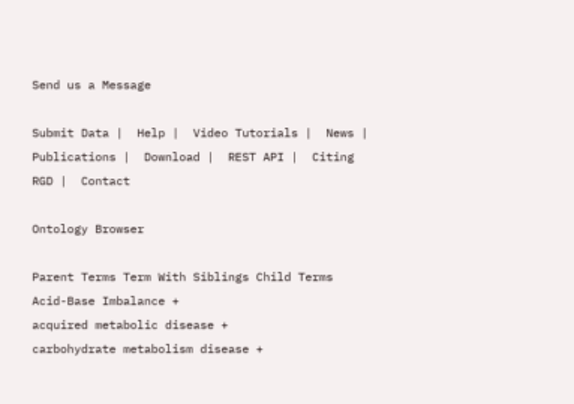Send us a Message

Submit Data |  Help |  Video Tutorials |  News |  Publications |  Download |  REST API |  Citing RGD |  Contact

Ontology Browser

Parent Terms Term With Siblings Child Terms
Acid-Base Imbalance +
acquired metabolic disease +
carbohydrate metabolism disease +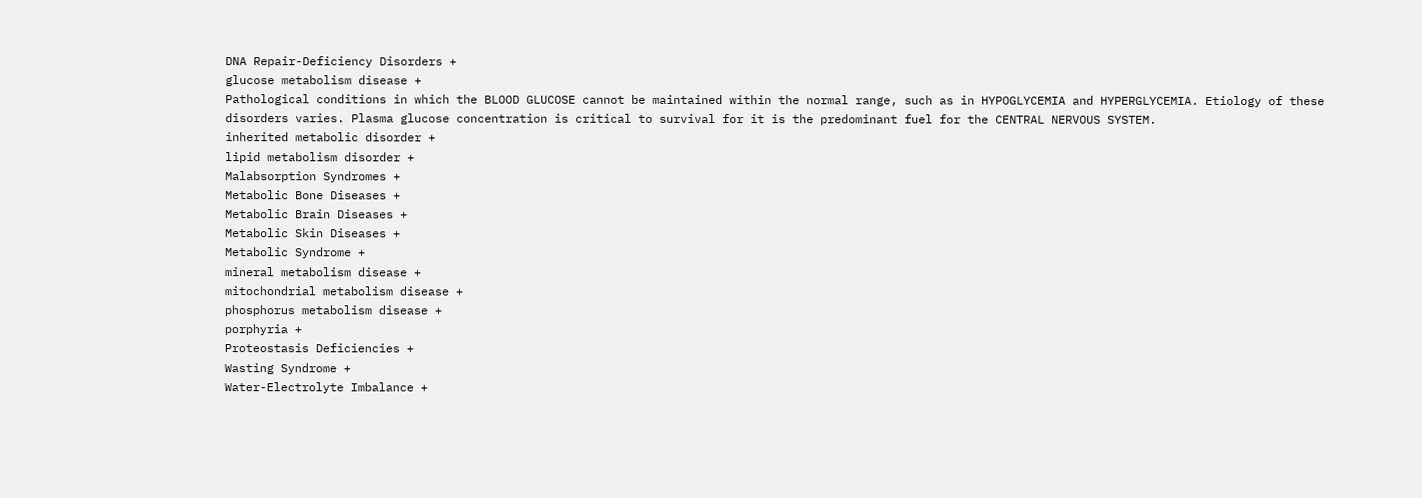DNA Repair-Deficiency Disorders +
glucose metabolism disease +
Pathological conditions in which the BLOOD GLUCOSE cannot be maintained within the normal range, such as in HYPOGLYCEMIA and HYPERGLYCEMIA. Etiology of these disorders varies. Plasma glucose concentration is critical to survival for it is the predominant fuel for the CENTRAL NERVOUS SYSTEM.
inherited metabolic disorder +
lipid metabolism disorder +
Malabsorption Syndromes +
Metabolic Bone Diseases +
Metabolic Brain Diseases +
Metabolic Skin Diseases +
Metabolic Syndrome +
mineral metabolism disease +
mitochondrial metabolism disease +
phosphorus metabolism disease +
porphyria +
Proteostasis Deficiencies +
Wasting Syndrome +
Water-Electrolyte Imbalance +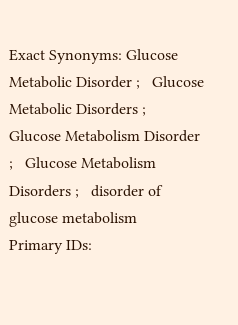Exact Synonyms: Glucose Metabolic Disorder ;   Glucose Metabolic Disorders ;   Glucose Metabolism Disorder ;   Glucose Metabolism Disorders ;   disorder of glucose metabolism
Primary IDs: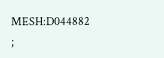MESH:D044882 ;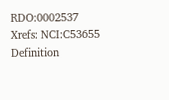RDO:0002537
Xrefs: NCI:C53655
Definition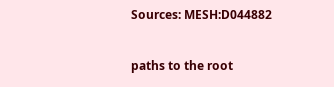Sources: MESH:D044882

paths to the root